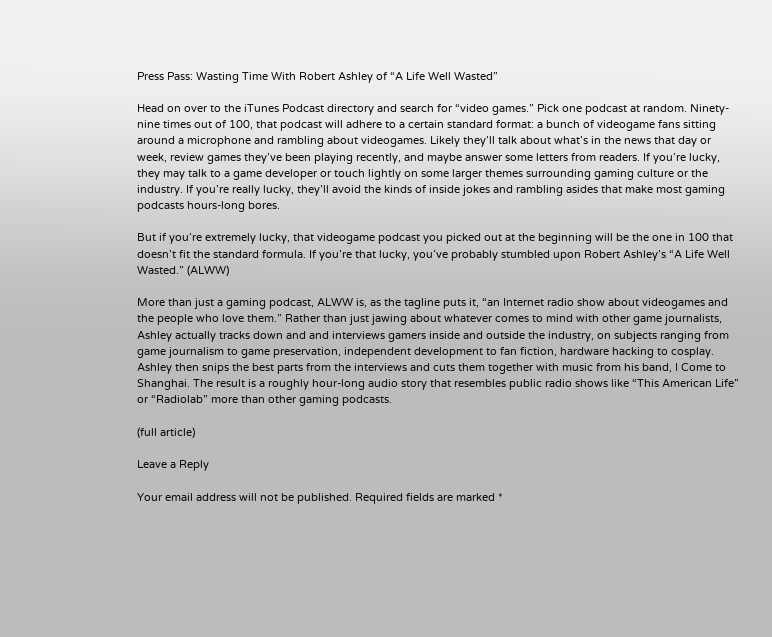Press Pass: Wasting Time With Robert Ashley of “A Life Well Wasted”

Head on over to the iTunes Podcast directory and search for “video games.” Pick one podcast at random. Ninety-nine times out of 100, that podcast will adhere to a certain standard format: a bunch of videogame fans sitting around a microphone and rambling about videogames. Likely they’ll talk about what’s in the news that day or week, review games they’ve been playing recently, and maybe answer some letters from readers. If you’re lucky, they may talk to a game developer or touch lightly on some larger themes surrounding gaming culture or the industry. If you’re really lucky, they’ll avoid the kinds of inside jokes and rambling asides that make most gaming podcasts hours-long bores.

But if you’re extremely lucky, that videogame podcast you picked out at the beginning will be the one in 100 that doesn’t fit the standard formula. If you’re that lucky, you’ve probably stumbled upon Robert Ashley’s “A Life Well Wasted.” (ALWW)

More than just a gaming podcast, ALWW is, as the tagline puts it, “an Internet radio show about videogames and the people who love them.” Rather than just jawing about whatever comes to mind with other game journalists, Ashley actually tracks down and and interviews gamers inside and outside the industry, on subjects ranging from game journalism to game preservation, independent development to fan fiction, hardware hacking to cosplay. Ashley then snips the best parts from the interviews and cuts them together with music from his band, I Come to Shanghai. The result is a roughly hour-long audio story that resembles public radio shows like “This American Life” or “Radiolab” more than other gaming podcasts.

(full article)

Leave a Reply

Your email address will not be published. Required fields are marked *